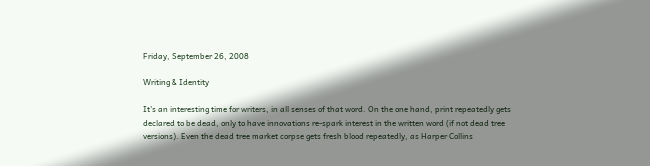Friday, September 26, 2008

Writing & Identity

It's an interesting time for writers, in all senses of that word. On the one hand, print repeatedly gets declared to be dead, only to have innovations re-spark interest in the written word (if not dead tree versions). Even the dead tree market corpse gets fresh blood repeatedly, as Harper Collins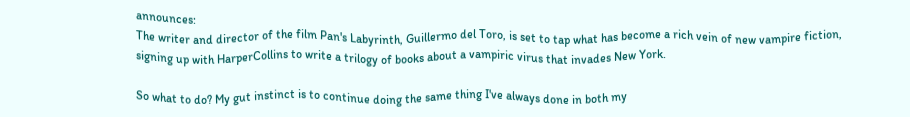announces:
The writer and director of the film Pan's Labyrinth, Guillermo del Toro, is set to tap what has become a rich vein of new vampire fiction, signing up with HarperCollins to write a trilogy of books about a vampiric virus that invades New York.

So what to do? My gut instinct is to continue doing the same thing I've always done in both my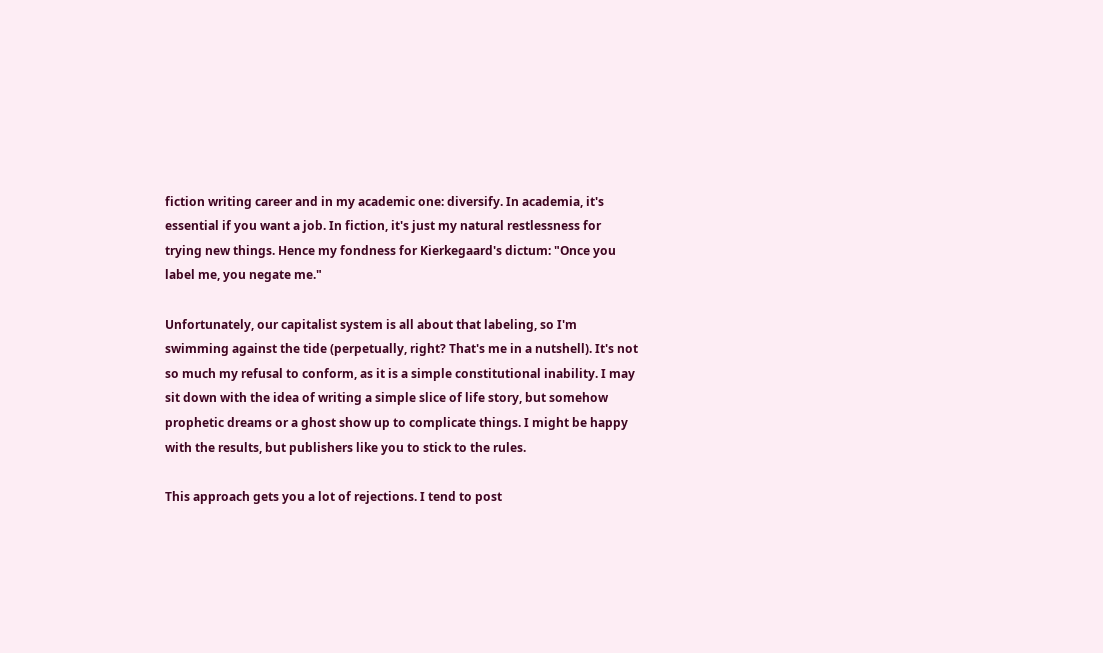fiction writing career and in my academic one: diversify. In academia, it's essential if you want a job. In fiction, it's just my natural restlessness for trying new things. Hence my fondness for Kierkegaard's dictum: "Once you label me, you negate me."

Unfortunately, our capitalist system is all about that labeling, so I'm swimming against the tide (perpetually, right? That's me in a nutshell). It's not so much my refusal to conform, as it is a simple constitutional inability. I may sit down with the idea of writing a simple slice of life story, but somehow prophetic dreams or a ghost show up to complicate things. I might be happy with the results, but publishers like you to stick to the rules.

This approach gets you a lot of rejections. I tend to post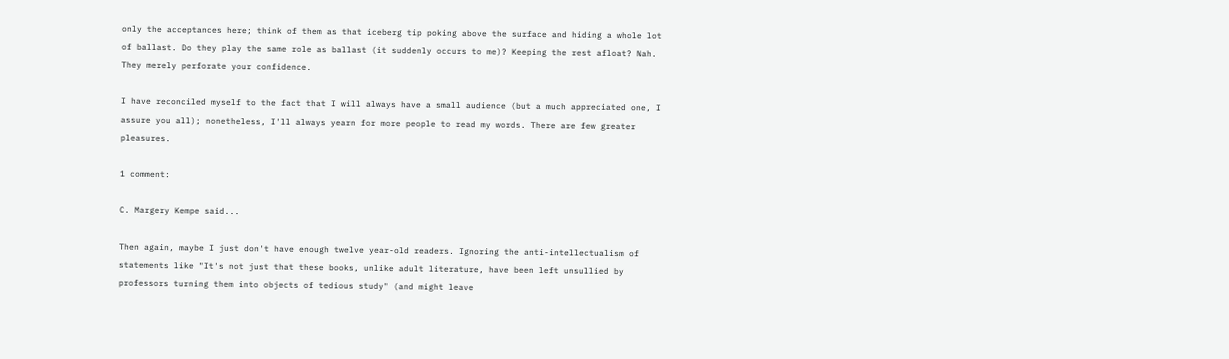only the acceptances here; think of them as that iceberg tip poking above the surface and hiding a whole lot of ballast. Do they play the same role as ballast (it suddenly occurs to me)? Keeping the rest afloat? Nah. They merely perforate your confidence.

I have reconciled myself to the fact that I will always have a small audience (but a much appreciated one, I assure you all); nonetheless, I'll always yearn for more people to read my words. There are few greater pleasures.

1 comment:

C. Margery Kempe said...

Then again, maybe I just don't have enough twelve year-old readers. Ignoring the anti-intellectualism of statements like "It's not just that these books, unlike adult literature, have been left unsullied by professors turning them into objects of tedious study" (and might leave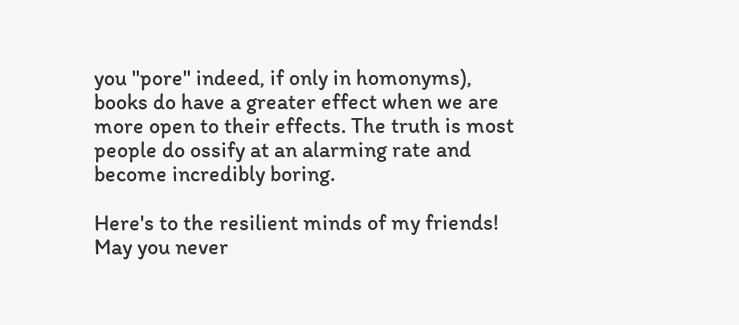you "pore" indeed, if only in homonyms), books do have a greater effect when we are more open to their effects. The truth is most people do ossify at an alarming rate and become incredibly boring.

Here's to the resilient minds of my friends! May you never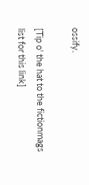ossify.

[Tip o' the hat to the fictionmags list for this link]